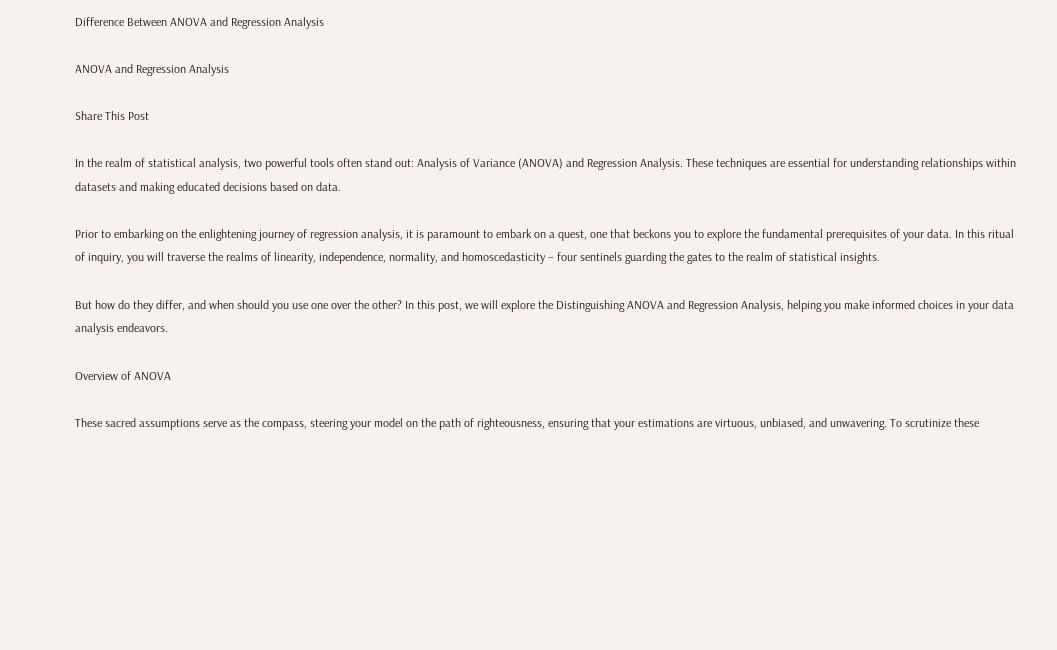Difference Between ANOVA and Regression Analysis

ANOVA and Regression Analysis

Share This Post

In the realm of statistical analysis, two powerful tools often stand out: Analysis of Variance (ANOVA) and Regression Analysis. These techniques are essential for understanding relationships within datasets and making educated decisions based on data.

Prior to embarking on the enlightening journey of regression analysis, it is paramount to embark on a quest, one that beckons you to explore the fundamental prerequisites of your data. In this ritual of inquiry, you will traverse the realms of linearity, independence, normality, and homoscedasticity – four sentinels guarding the gates to the realm of statistical insights.

But how do they differ, and when should you use one over the other? In this post, we will explore the Distinguishing ANOVA and Regression Analysis, helping you make informed choices in your data analysis endeavors.

Overview of ANOVA

These sacred assumptions serve as the compass, steering your model on the path of righteousness, ensuring that your estimations are virtuous, unbiased, and unwavering. To scrutinize these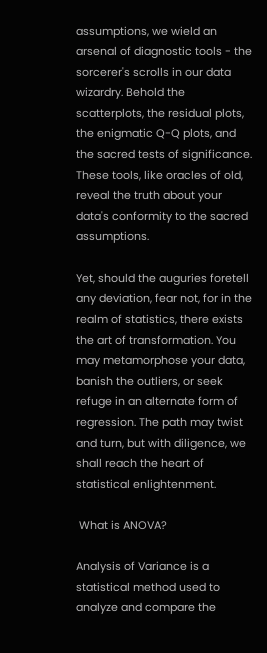assumptions, we wield an arsenal of diagnostic tools - the sorcerer's scrolls in our data wizardry. Behold the scatterplots, the residual plots, the enigmatic Q-Q plots, and the sacred tests of significance. These tools, like oracles of old, reveal the truth about your data's conformity to the sacred assumptions.

Yet, should the auguries foretell any deviation, fear not, for in the realm of statistics, there exists the art of transformation. You may metamorphose your data, banish the outliers, or seek refuge in an alternate form of regression. The path may twist and turn, but with diligence, we shall reach the heart of statistical enlightenment.

 What is ANOVA?

Analysis of Variance is a statistical method used to analyze and compare the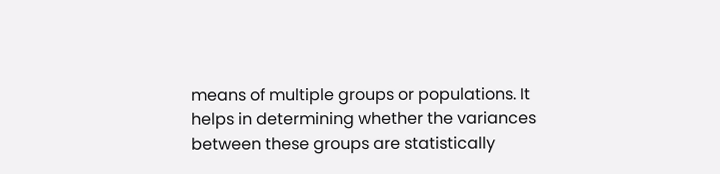means of multiple groups or populations. It helps in determining whether the variances between these groups are statistically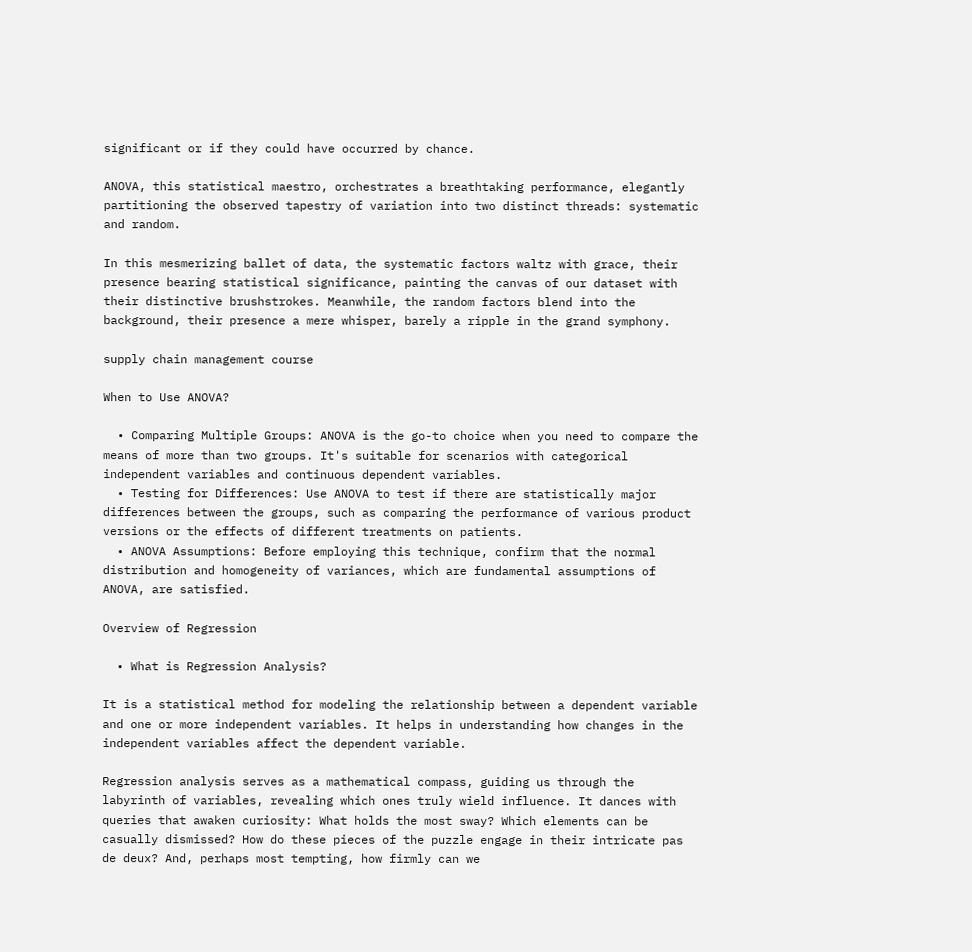significant or if they could have occurred by chance.

ANOVA, this statistical maestro, orchestrates a breathtaking performance, elegantly partitioning the observed tapestry of variation into two distinct threads: systematic and random.

In this mesmerizing ballet of data, the systematic factors waltz with grace, their presence bearing statistical significance, painting the canvas of our dataset with their distinctive brushstrokes. Meanwhile, the random factors blend into the background, their presence a mere whisper, barely a ripple in the grand symphony.

supply chain management course

When to Use ANOVA?

  • Comparing Multiple Groups: ANOVA is the go-to choice when you need to compare the means of more than two groups. It's suitable for scenarios with categorical independent variables and continuous dependent variables.
  • Testing for Differences: Use ANOVA to test if there are statistically major differences between the groups, such as comparing the performance of various product versions or the effects of different treatments on patients.
  • ANOVA Assumptions: Before employing this technique, confirm that the normal distribution and homogeneity of variances, which are fundamental assumptions of ANOVA, are satisfied.

Overview of Regression

  • What is Regression Analysis?

It is a statistical method for modeling the relationship between a dependent variable and one or more independent variables. It helps in understanding how changes in the independent variables affect the dependent variable.

Regression analysis serves as a mathematical compass, guiding us through the labyrinth of variables, revealing which ones truly wield influence. It dances with queries that awaken curiosity: What holds the most sway? Which elements can be casually dismissed? How do these pieces of the puzzle engage in their intricate pas de deux? And, perhaps most tempting, how firmly can we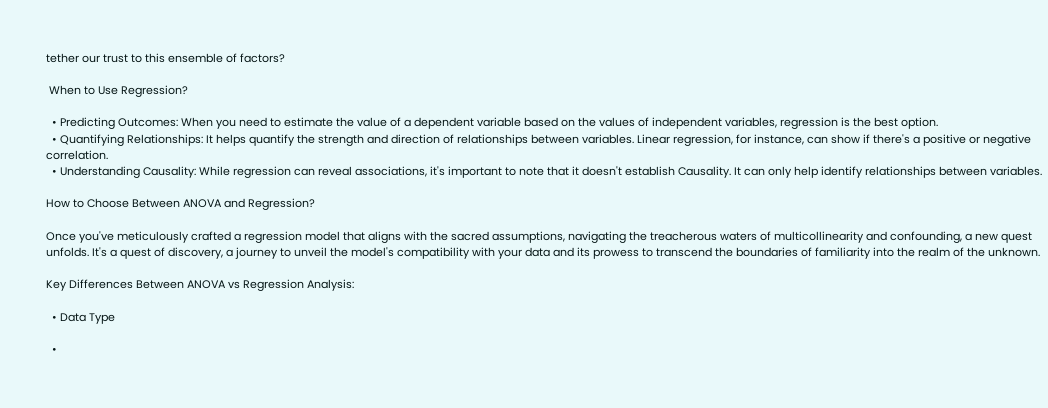tether our trust to this ensemble of factors?

 When to Use Regression?

  • Predicting Outcomes: When you need to estimate the value of a dependent variable based on the values of independent variables, regression is the best option.
  • Quantifying Relationships: It helps quantify the strength and direction of relationships between variables. Linear regression, for instance, can show if there's a positive or negative correlation.
  • Understanding Causality: While regression can reveal associations, it's important to note that it doesn't establish Causality. It can only help identify relationships between variables.

How to Choose Between ANOVA and Regression?

Once you've meticulously crafted a regression model that aligns with the sacred assumptions, navigating the treacherous waters of multicollinearity and confounding, a new quest unfolds. It's a quest of discovery, a journey to unveil the model's compatibility with your data and its prowess to transcend the boundaries of familiarity into the realm of the unknown.

Key Differences Between ANOVA vs Regression Analysis:

  • Data Type

  •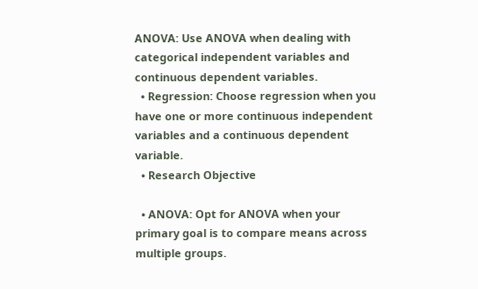ANOVA: Use ANOVA when dealing with categorical independent variables and continuous dependent variables.
  • Regression: Choose regression when you have one or more continuous independent variables and a continuous dependent variable.
  • Research Objective

  • ANOVA: Opt for ANOVA when your primary goal is to compare means across multiple groups.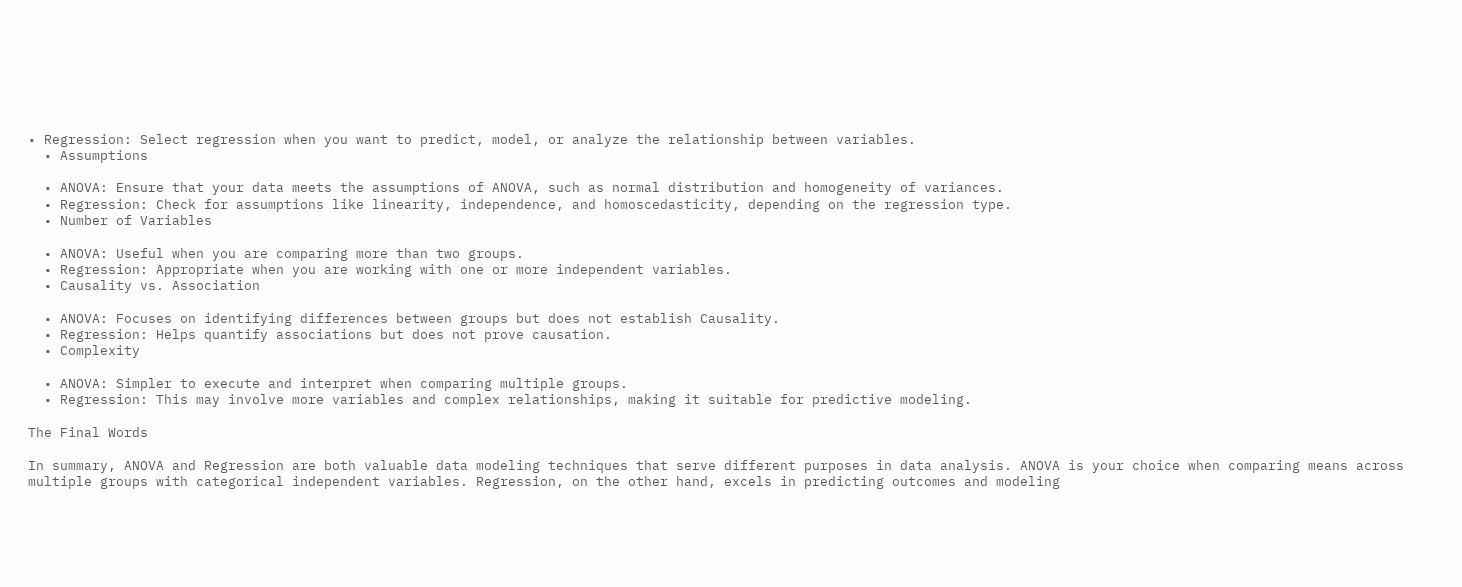• Regression: Select regression when you want to predict, model, or analyze the relationship between variables.
  • Assumptions

  • ANOVA: Ensure that your data meets the assumptions of ANOVA, such as normal distribution and homogeneity of variances.
  • Regression: Check for assumptions like linearity, independence, and homoscedasticity, depending on the regression type.
  • Number of Variables

  • ANOVA: Useful when you are comparing more than two groups.
  • Regression: Appropriate when you are working with one or more independent variables.
  • Causality vs. Association

  • ANOVA: Focuses on identifying differences between groups but does not establish Causality.
  • Regression: Helps quantify associations but does not prove causation.
  • Complexity

  • ANOVA: Simpler to execute and interpret when comparing multiple groups.
  • Regression: This may involve more variables and complex relationships, making it suitable for predictive modeling.

The Final Words

In summary, ANOVA and Regression are both valuable data modeling techniques that serve different purposes in data analysis. ANOVA is your choice when comparing means across multiple groups with categorical independent variables. Regression, on the other hand, excels in predicting outcomes and modeling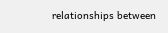relationships between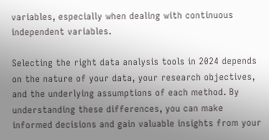variables, especially when dealing with continuous independent variables.

Selecting the right data analysis tools in 2024 depends on the nature of your data, your research objectives, and the underlying assumptions of each method. By understanding these differences, you can make informed decisions and gain valuable insights from your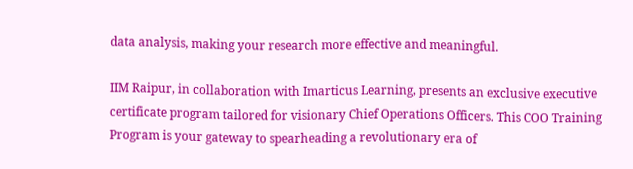data analysis, making your research more effective and meaningful.

IIM Raipur, in collaboration with Imarticus Learning, presents an exclusive executive certificate program tailored for visionary Chief Operations Officers. This COO Training Program is your gateway to spearheading a revolutionary era of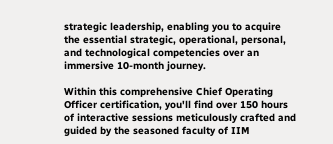strategic leadership, enabling you to acquire the essential strategic, operational, personal, and technological competencies over an immersive 10-month journey.

Within this comprehensive Chief Operating Officer certification, you'll find over 150 hours of interactive sessions meticulously crafted and guided by the seasoned faculty of IIM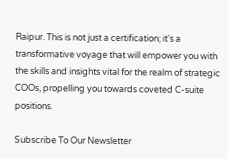Raipur. This is not just a certification; it's a transformative voyage that will empower you with the skills and insights vital for the realm of strategic COOs, propelling you towards coveted C-suite positions.

Subscribe To Our Newsletter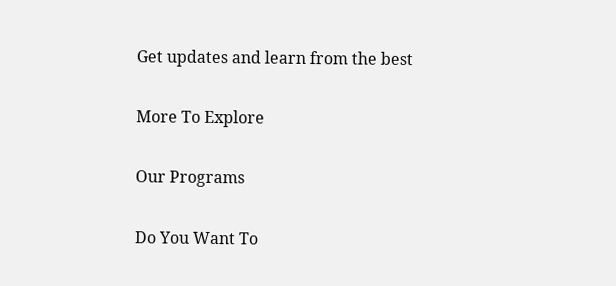Get updates and learn from the best

More To Explore

Our Programs

Do You Want To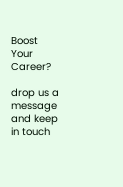Boost Your Career?

drop us a message and keep in touch